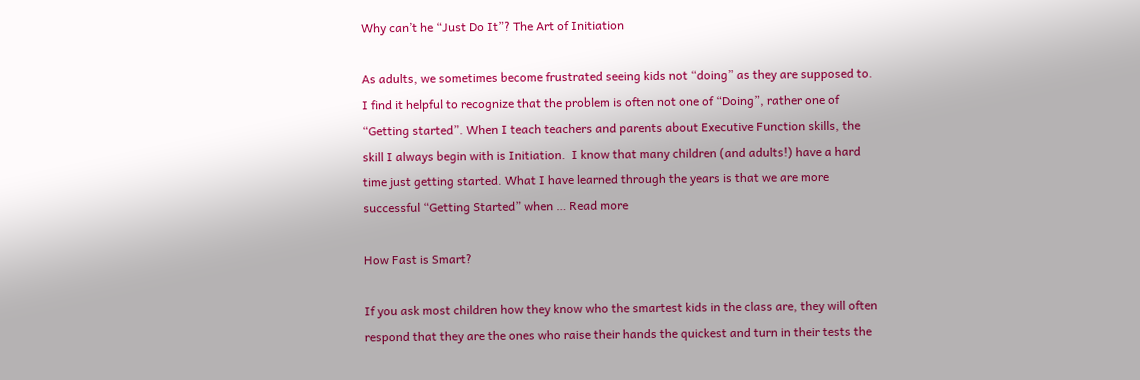Why can’t he “Just Do It”? The Art of Initiation

As adults, we sometimes become frustrated seeing kids not “doing” as they are supposed to.  I find it helpful to recognize that the problem is often not one of “Doing”, rather one of “Getting started”. When I teach teachers and parents about Executive Function skills, the skill I always begin with is Initiation.  I know that many children (and adults!) have a hard time just getting started. What I have learned through the years is that we are more successful “Getting Started” when … Read more

How Fast is Smart?

If you ask most children how they know who the smartest kids in the class are, they will often respond that they are the ones who raise their hands the quickest and turn in their tests the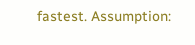fastest. Assumption: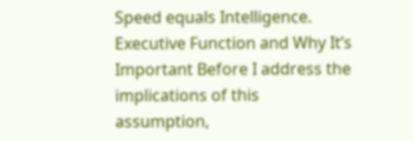Speed equals Intelligence. Executive Function and Why It’s Important Before I address the implications of this assumption,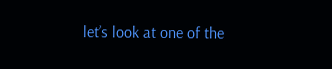let’s look at one of the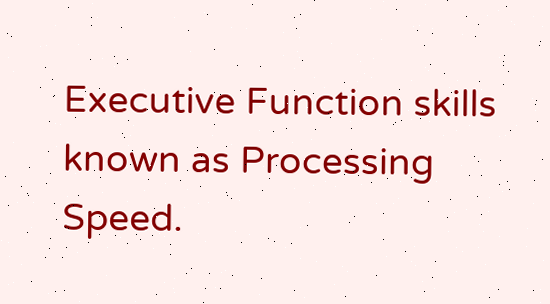Executive Function skills known as Processing Speed.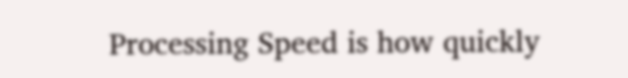Processing Speed is how quickly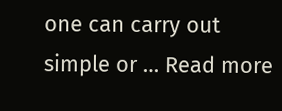one can carry out simple or … Read more